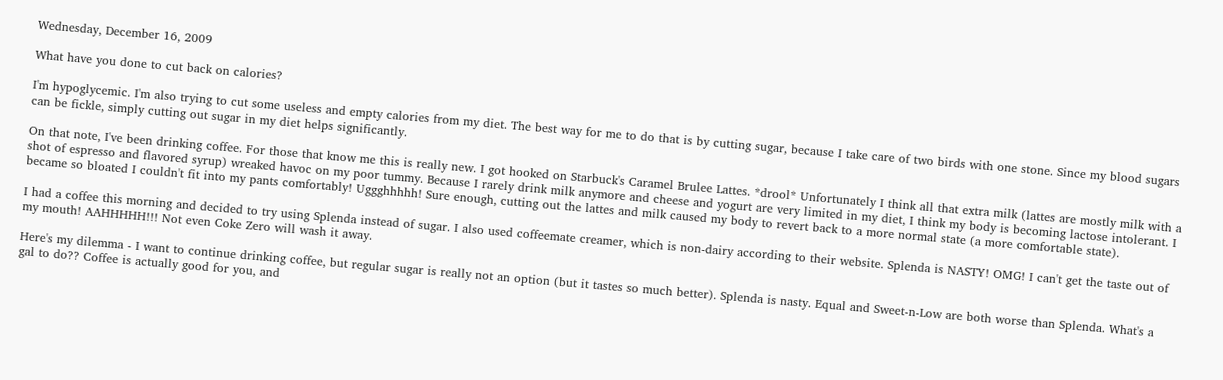Wednesday, December 16, 2009

What have you done to cut back on calories?

I'm hypoglycemic. I'm also trying to cut some useless and empty calories from my diet. The best way for me to do that is by cutting sugar, because I take care of two birds with one stone. Since my blood sugars can be fickle, simply cutting out sugar in my diet helps significantly.

On that note, I've been drinking coffee. For those that know me this is really new. I got hooked on Starbuck's Caramel Brulee Lattes. *drool* Unfortunately I think all that extra milk (lattes are mostly milk with a shot of espresso and flavored syrup) wreaked havoc on my poor tummy. Because I rarely drink milk anymore and cheese and yogurt are very limited in my diet, I think my body is becoming lactose intolerant. I became so bloated I couldn't fit into my pants comfortably! Uggghhhhh! Sure enough, cutting out the lattes and milk caused my body to revert back to a more normal state (a more comfortable state).

I had a coffee this morning and decided to try using Splenda instead of sugar. I also used coffeemate creamer, which is non-dairy according to their website. Splenda is NASTY! OMG! I can't get the taste out of my mouth! AAHHHHH!!! Not even Coke Zero will wash it away.

Here's my dilemma - I want to continue drinking coffee, but regular sugar is really not an option (but it tastes so much better). Splenda is nasty. Equal and Sweet-n-Low are both worse than Splenda. What's a gal to do?? Coffee is actually good for you, and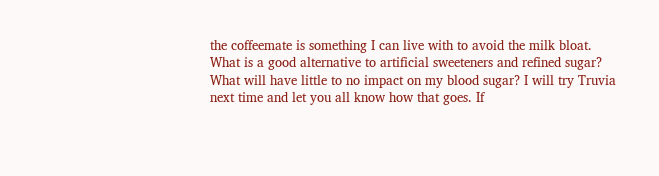the coffeemate is something I can live with to avoid the milk bloat. What is a good alternative to artificial sweeteners and refined sugar? What will have little to no impact on my blood sugar? I will try Truvia next time and let you all know how that goes. If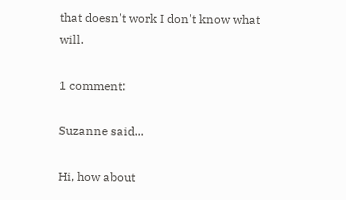that doesn't work I don't know what will.

1 comment:

Suzanne said...

Hi, how about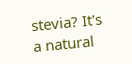stevia? It's a natural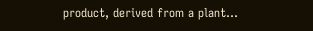product, derived from a plant...